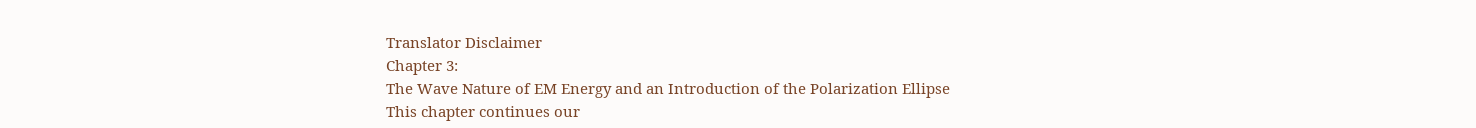Translator Disclaimer
Chapter 3:
The Wave Nature of EM Energy and an Introduction of the Polarization Ellipse
This chapter continues our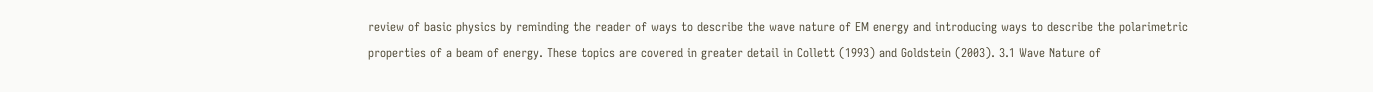review of basic physics by reminding the reader of ways to describe the wave nature of EM energy and introducing ways to describe the polarimetric properties of a beam of energy. These topics are covered in greater detail in Collett (1993) and Goldstein (2003). 3.1 Wave Nature of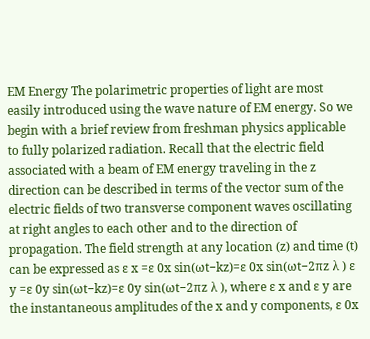EM Energy The polarimetric properties of light are most easily introduced using the wave nature of EM energy. So we begin with a brief review from freshman physics applicable to fully polarized radiation. Recall that the electric field associated with a beam of EM energy traveling in the z direction can be described in terms of the vector sum of the electric fields of two transverse component waves oscillating at right angles to each other and to the direction of propagation. The field strength at any location (z) and time (t) can be expressed as ε x =ε 0x sin(ωt−kz)=ε 0x sin(ωt−2πz λ ) ε y =ε 0y sin(ωt−kz)=ε 0y sin(ωt−2πz λ ), where ε x and ε y are the instantaneous amplitudes of the x and y components, ε 0x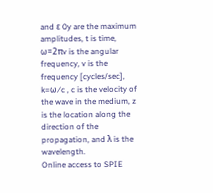and ε 0y are the maximum amplitudes, t is time, ω=2πv is the angular frequency, v is the frequency [cycles/sec], k=ω∕c , c is the velocity of the wave in the medium, z is the location along the direction of the propagation, and λ is the wavelength.
Online access to SPIE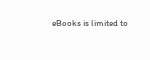eBooks is limited to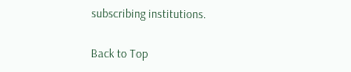subscribing institutions.

Back to Top